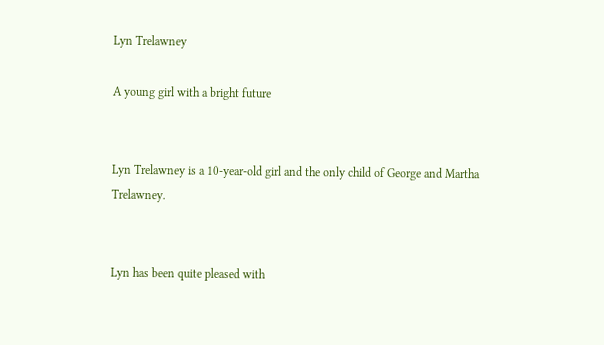Lyn Trelawney

A young girl with a bright future


Lyn Trelawney is a 10-year-old girl and the only child of George and Martha Trelawney.


Lyn has been quite pleased with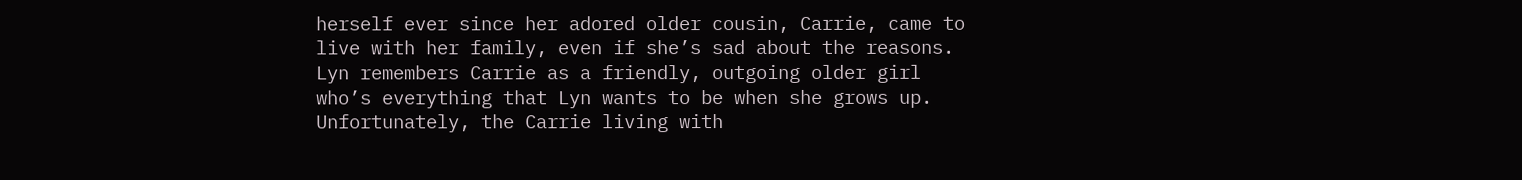herself ever since her adored older cousin, Carrie, came to live with her family, even if she’s sad about the reasons. Lyn remembers Carrie as a friendly, outgoing older girl who’s everything that Lyn wants to be when she grows up. Unfortunately, the Carrie living with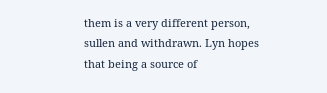them is a very different person, sullen and withdrawn. Lyn hopes that being a source of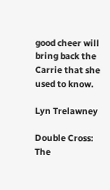good cheer will bring back the Carrie that she used to know.

Lyn Trelawney

Double Cross: The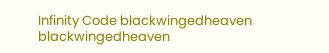Infinity Code blackwingedheaven blackwingedheaven